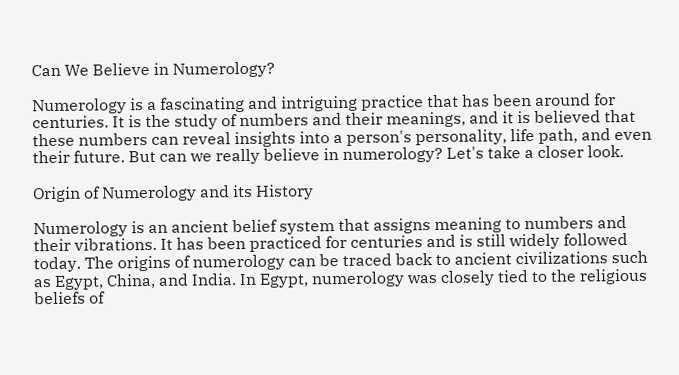Can We Believe in Numerology?

Numerology is a fascinating and intriguing practice that has been around for centuries. It is the study of numbers and their meanings, and it is believed that these numbers can reveal insights into a person's personality, life path, and even their future. But can we really believe in numerology? Let's take a closer look.

Origin of Numerology and its History

Numerology is an ancient belief system that assigns meaning to numbers and their vibrations. It has been practiced for centuries and is still widely followed today. The origins of numerology can be traced back to ancient civilizations such as Egypt, China, and India. In Egypt, numerology was closely tied to the religious beliefs of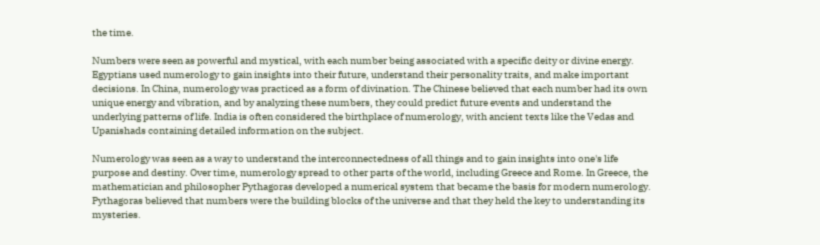the time.

Numbers were seen as powerful and mystical, with each number being associated with a specific deity or divine energy. Egyptians used numerology to gain insights into their future, understand their personality traits, and make important decisions. In China, numerology was practiced as a form of divination. The Chinese believed that each number had its own unique energy and vibration, and by analyzing these numbers, they could predict future events and understand the underlying patterns of life. India is often considered the birthplace of numerology, with ancient texts like the Vedas and Upanishads containing detailed information on the subject.

Numerology was seen as a way to understand the interconnectedness of all things and to gain insights into one's life purpose and destiny. Over time, numerology spread to other parts of the world, including Greece and Rome. In Greece, the mathematician and philosopher Pythagoras developed a numerical system that became the basis for modern numerology. Pythagoras believed that numbers were the building blocks of the universe and that they held the key to understanding its mysteries.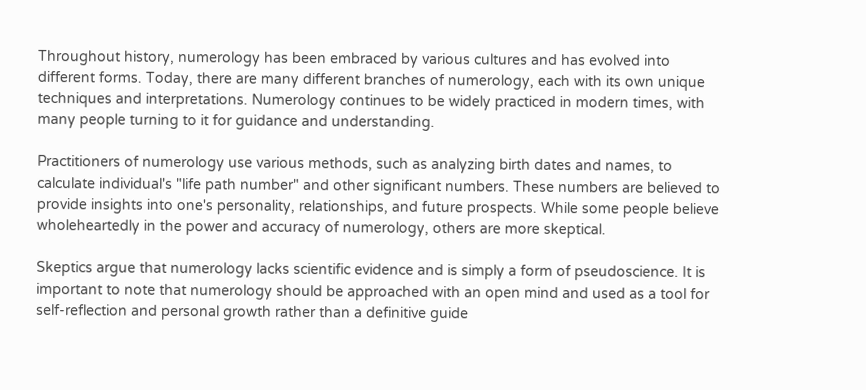Throughout history, numerology has been embraced by various cultures and has evolved into different forms. Today, there are many different branches of numerology, each with its own unique techniques and interpretations. Numerology continues to be widely practiced in modern times, with many people turning to it for guidance and understanding.

Practitioners of numerology use various methods, such as analyzing birth dates and names, to calculate individual's "life path number" and other significant numbers. These numbers are believed to provide insights into one's personality, relationships, and future prospects. While some people believe wholeheartedly in the power and accuracy of numerology, others are more skeptical.

Skeptics argue that numerology lacks scientific evidence and is simply a form of pseudoscience. It is important to note that numerology should be approached with an open mind and used as a tool for self-reflection and personal growth rather than a definitive guide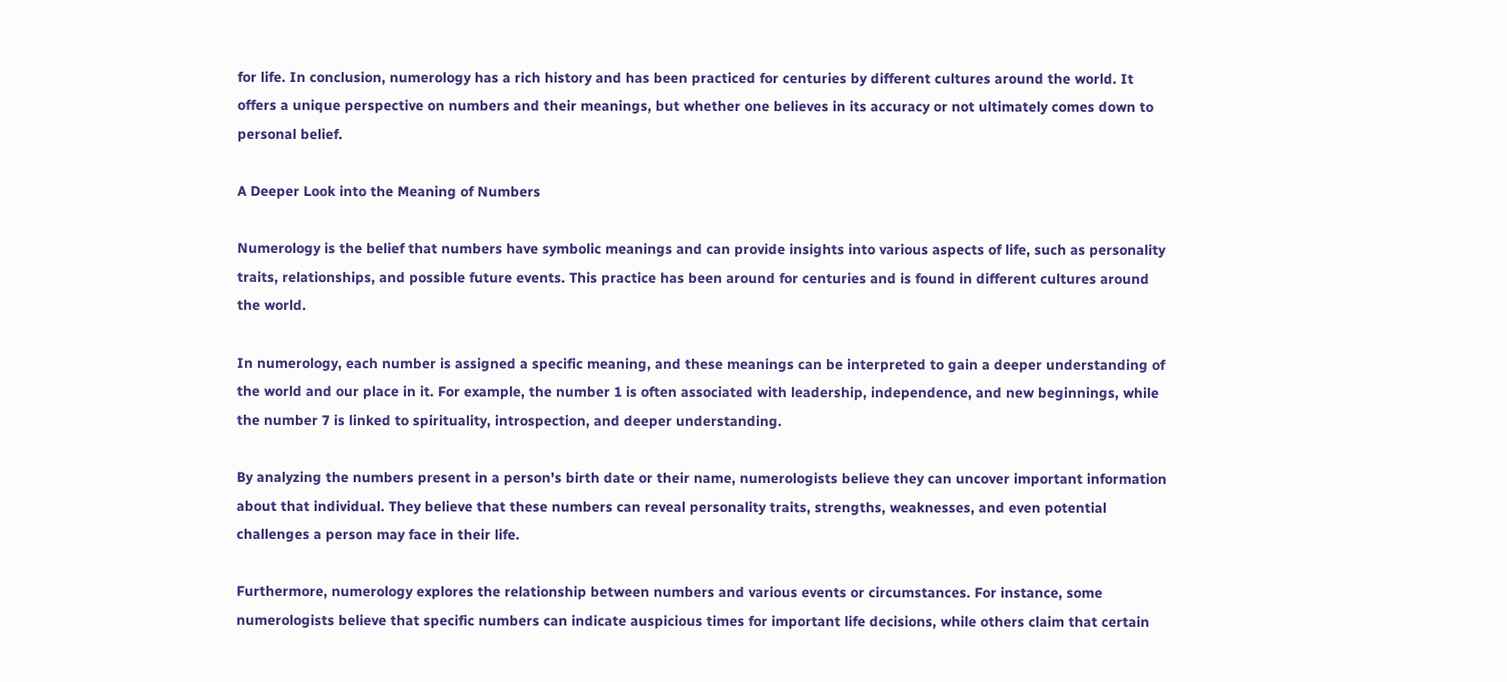for life. In conclusion, numerology has a rich history and has been practiced for centuries by different cultures around the world. It offers a unique perspective on numbers and their meanings, but whether one believes in its accuracy or not ultimately comes down to personal belief.

A Deeper Look into the Meaning of Numbers

Numerology is the belief that numbers have symbolic meanings and can provide insights into various aspects of life, such as personality traits, relationships, and possible future events. This practice has been around for centuries and is found in different cultures around the world.

In numerology, each number is assigned a specific meaning, and these meanings can be interpreted to gain a deeper understanding of the world and our place in it. For example, the number 1 is often associated with leadership, independence, and new beginnings, while the number 7 is linked to spirituality, introspection, and deeper understanding.

By analyzing the numbers present in a person's birth date or their name, numerologists believe they can uncover important information about that individual. They believe that these numbers can reveal personality traits, strengths, weaknesses, and even potential challenges a person may face in their life.

Furthermore, numerology explores the relationship between numbers and various events or circumstances. For instance, some numerologists believe that specific numbers can indicate auspicious times for important life decisions, while others claim that certain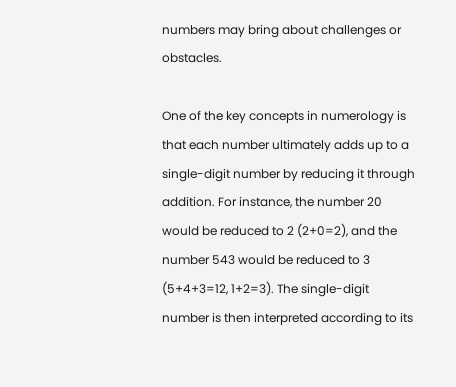numbers may bring about challenges or obstacles.

One of the key concepts in numerology is that each number ultimately adds up to a single-digit number by reducing it through addition. For instance, the number 20 would be reduced to 2 (2+0=2), and the number 543 would be reduced to 3 (5+4+3=12, 1+2=3). The single-digit number is then interpreted according to its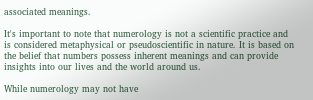associated meanings.

It's important to note that numerology is not a scientific practice and is considered metaphysical or pseudoscientific in nature. It is based on the belief that numbers possess inherent meanings and can provide insights into our lives and the world around us.

While numerology may not have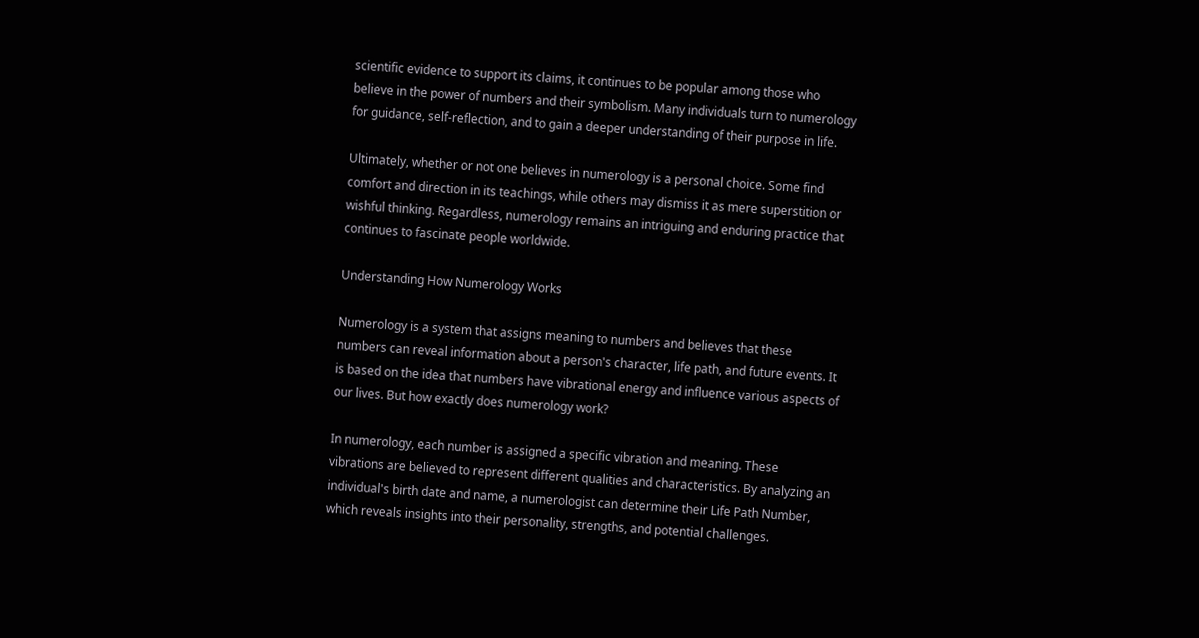scientific evidence to support its claims, it continues to be popular among those who believe in the power of numbers and their symbolism. Many individuals turn to numerology for guidance, self-reflection, and to gain a deeper understanding of their purpose in life.

Ultimately, whether or not one believes in numerology is a personal choice. Some find comfort and direction in its teachings, while others may dismiss it as mere superstition or wishful thinking. Regardless, numerology remains an intriguing and enduring practice that continues to fascinate people worldwide.

Understanding How Numerology Works

Numerology is a system that assigns meaning to numbers and believes that these numbers can reveal information about a person's character, life path, and future events. It is based on the idea that numbers have vibrational energy and influence various aspects of our lives. But how exactly does numerology work?

In numerology, each number is assigned a specific vibration and meaning. These vibrations are believed to represent different qualities and characteristics. By analyzing an individual's birth date and name, a numerologist can determine their Life Path Number, which reveals insights into their personality, strengths, and potential challenges.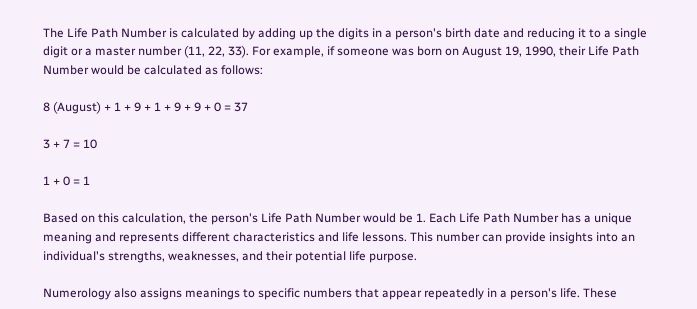The Life Path Number is calculated by adding up the digits in a person's birth date and reducing it to a single digit or a master number (11, 22, 33). For example, if someone was born on August 19, 1990, their Life Path Number would be calculated as follows:

8 (August) + 1 + 9 + 1 + 9 + 9 + 0 = 37

3 + 7 = 10

1 + 0 = 1

Based on this calculation, the person's Life Path Number would be 1. Each Life Path Number has a unique meaning and represents different characteristics and life lessons. This number can provide insights into an individual's strengths, weaknesses, and their potential life purpose.

Numerology also assigns meanings to specific numbers that appear repeatedly in a person's life. These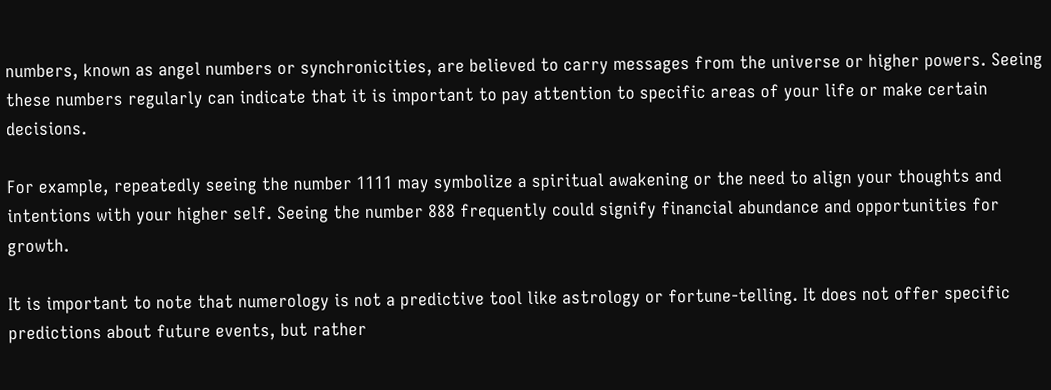numbers, known as angel numbers or synchronicities, are believed to carry messages from the universe or higher powers. Seeing these numbers regularly can indicate that it is important to pay attention to specific areas of your life or make certain decisions.

For example, repeatedly seeing the number 1111 may symbolize a spiritual awakening or the need to align your thoughts and intentions with your higher self. Seeing the number 888 frequently could signify financial abundance and opportunities for growth.

It is important to note that numerology is not a predictive tool like astrology or fortune-telling. It does not offer specific predictions about future events, but rather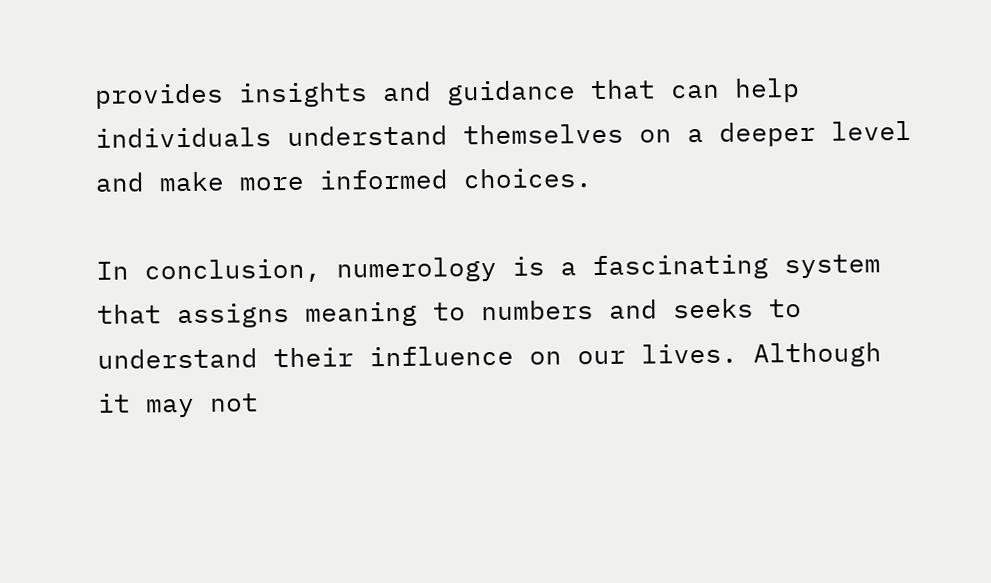provides insights and guidance that can help individuals understand themselves on a deeper level and make more informed choices.

In conclusion, numerology is a fascinating system that assigns meaning to numbers and seeks to understand their influence on our lives. Although it may not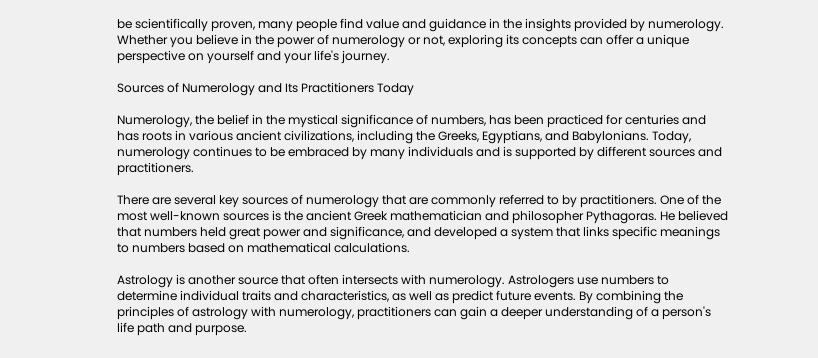be scientifically proven, many people find value and guidance in the insights provided by numerology. Whether you believe in the power of numerology or not, exploring its concepts can offer a unique perspective on yourself and your life's journey.

Sources of Numerology and Its Practitioners Today

Numerology, the belief in the mystical significance of numbers, has been practiced for centuries and has roots in various ancient civilizations, including the Greeks, Egyptians, and Babylonians. Today, numerology continues to be embraced by many individuals and is supported by different sources and practitioners.

There are several key sources of numerology that are commonly referred to by practitioners. One of the most well-known sources is the ancient Greek mathematician and philosopher Pythagoras. He believed that numbers held great power and significance, and developed a system that links specific meanings to numbers based on mathematical calculations.

Astrology is another source that often intersects with numerology. Astrologers use numbers to determine individual traits and characteristics, as well as predict future events. By combining the principles of astrology with numerology, practitioners can gain a deeper understanding of a person's life path and purpose.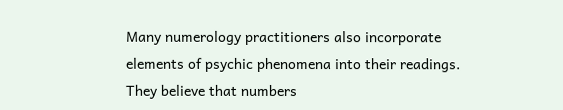Many numerology practitioners also incorporate elements of psychic phenomena into their readings. They believe that numbers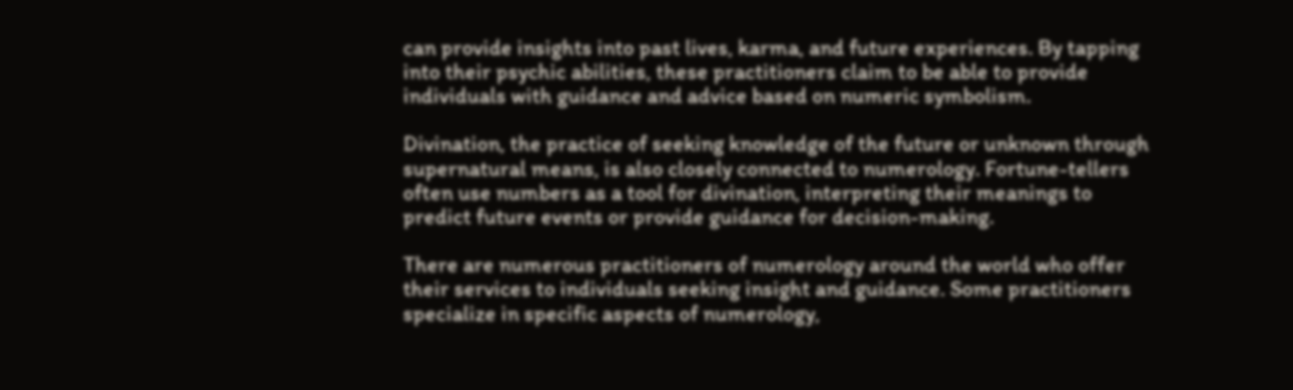can provide insights into past lives, karma, and future experiences. By tapping into their psychic abilities, these practitioners claim to be able to provide individuals with guidance and advice based on numeric symbolism.

Divination, the practice of seeking knowledge of the future or unknown through supernatural means, is also closely connected to numerology. Fortune-tellers often use numbers as a tool for divination, interpreting their meanings to predict future events or provide guidance for decision-making.

There are numerous practitioners of numerology around the world who offer their services to individuals seeking insight and guidance. Some practitioners specialize in specific aspects of numerology,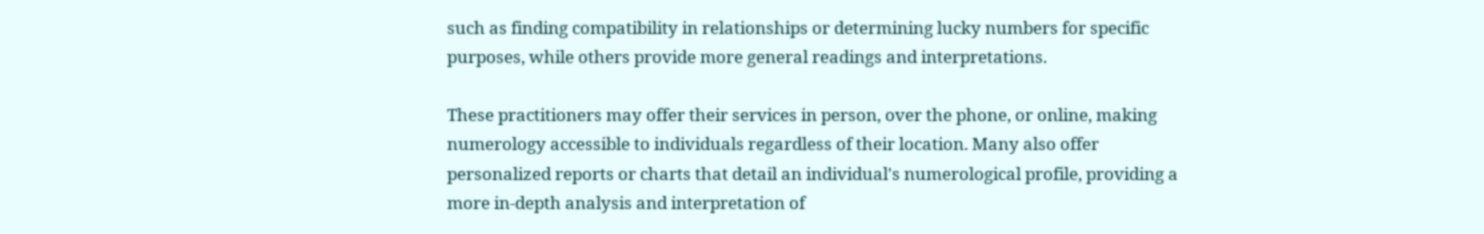such as finding compatibility in relationships or determining lucky numbers for specific purposes, while others provide more general readings and interpretations.

These practitioners may offer their services in person, over the phone, or online, making numerology accessible to individuals regardless of their location. Many also offer personalized reports or charts that detail an individual's numerological profile, providing a more in-depth analysis and interpretation of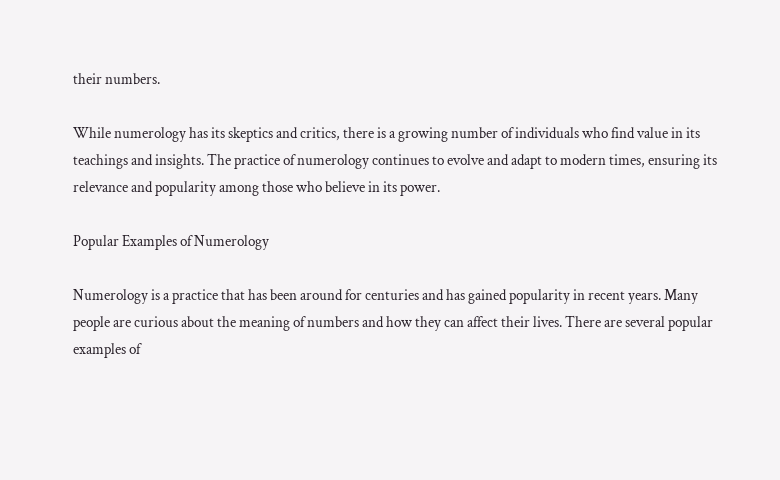their numbers.

While numerology has its skeptics and critics, there is a growing number of individuals who find value in its teachings and insights. The practice of numerology continues to evolve and adapt to modern times, ensuring its relevance and popularity among those who believe in its power.

Popular Examples of Numerology

Numerology is a practice that has been around for centuries and has gained popularity in recent years. Many people are curious about the meaning of numbers and how they can affect their lives. There are several popular examples of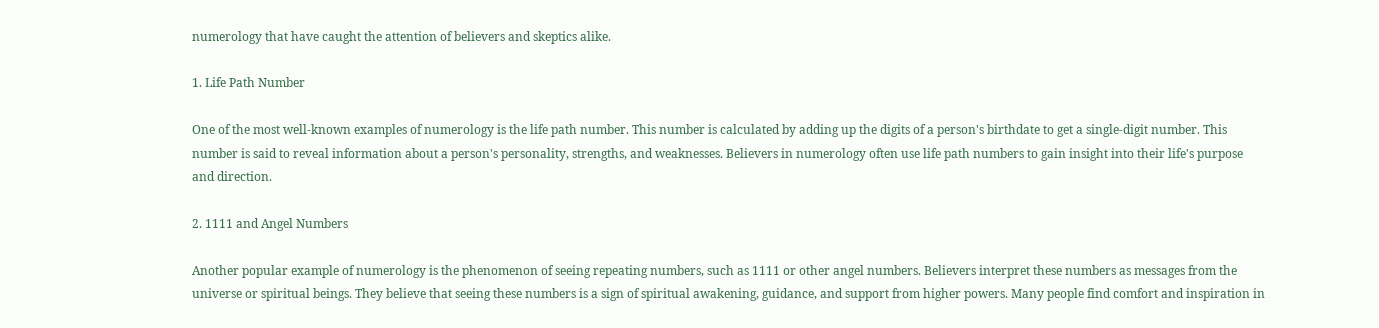numerology that have caught the attention of believers and skeptics alike.

1. Life Path Number

One of the most well-known examples of numerology is the life path number. This number is calculated by adding up the digits of a person's birthdate to get a single-digit number. This number is said to reveal information about a person's personality, strengths, and weaknesses. Believers in numerology often use life path numbers to gain insight into their life's purpose and direction.

2. 1111 and Angel Numbers

Another popular example of numerology is the phenomenon of seeing repeating numbers, such as 1111 or other angel numbers. Believers interpret these numbers as messages from the universe or spiritual beings. They believe that seeing these numbers is a sign of spiritual awakening, guidance, and support from higher powers. Many people find comfort and inspiration in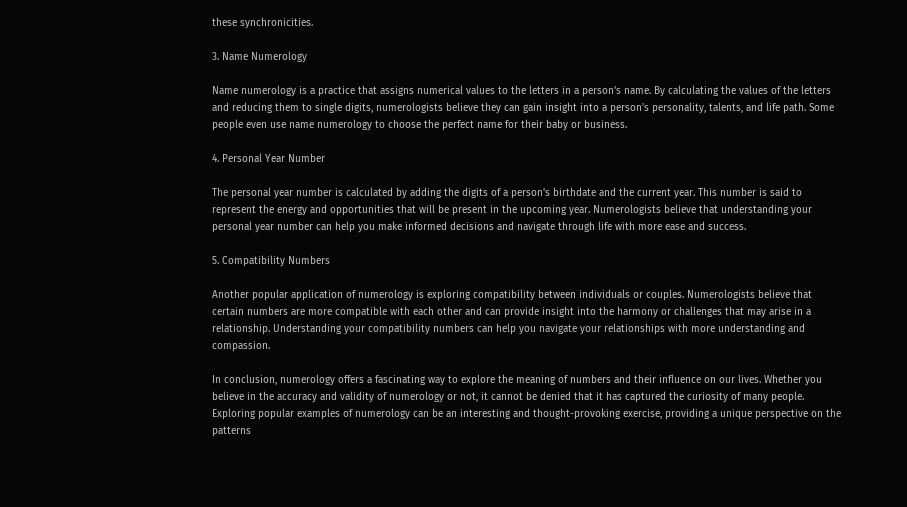these synchronicities.

3. Name Numerology

Name numerology is a practice that assigns numerical values to the letters in a person's name. By calculating the values of the letters and reducing them to single digits, numerologists believe they can gain insight into a person's personality, talents, and life path. Some people even use name numerology to choose the perfect name for their baby or business.

4. Personal Year Number

The personal year number is calculated by adding the digits of a person's birthdate and the current year. This number is said to represent the energy and opportunities that will be present in the upcoming year. Numerologists believe that understanding your personal year number can help you make informed decisions and navigate through life with more ease and success.

5. Compatibility Numbers

Another popular application of numerology is exploring compatibility between individuals or couples. Numerologists believe that certain numbers are more compatible with each other and can provide insight into the harmony or challenges that may arise in a relationship. Understanding your compatibility numbers can help you navigate your relationships with more understanding and compassion.

In conclusion, numerology offers a fascinating way to explore the meaning of numbers and their influence on our lives. Whether you believe in the accuracy and validity of numerology or not, it cannot be denied that it has captured the curiosity of many people. Exploring popular examples of numerology can be an interesting and thought-provoking exercise, providing a unique perspective on the patterns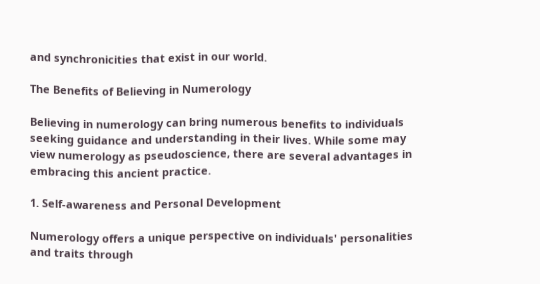and synchronicities that exist in our world.

The Benefits of Believing in Numerology

Believing in numerology can bring numerous benefits to individuals seeking guidance and understanding in their lives. While some may view numerology as pseudoscience, there are several advantages in embracing this ancient practice.

1. Self-awareness and Personal Development

Numerology offers a unique perspective on individuals' personalities and traits through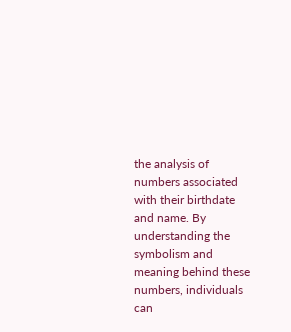the analysis of numbers associated with their birthdate and name. By understanding the symbolism and meaning behind these numbers, individuals can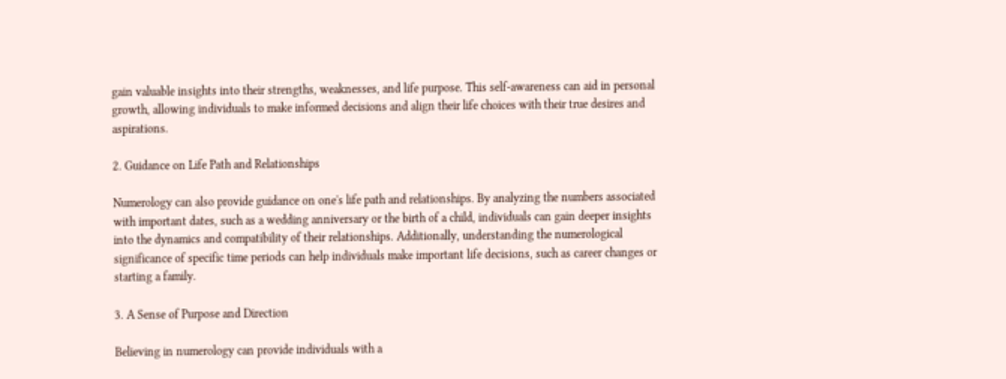gain valuable insights into their strengths, weaknesses, and life purpose. This self-awareness can aid in personal growth, allowing individuals to make informed decisions and align their life choices with their true desires and aspirations.

2. Guidance on Life Path and Relationships

Numerology can also provide guidance on one's life path and relationships. By analyzing the numbers associated with important dates, such as a wedding anniversary or the birth of a child, individuals can gain deeper insights into the dynamics and compatibility of their relationships. Additionally, understanding the numerological significance of specific time periods can help individuals make important life decisions, such as career changes or starting a family.

3. A Sense of Purpose and Direction

Believing in numerology can provide individuals with a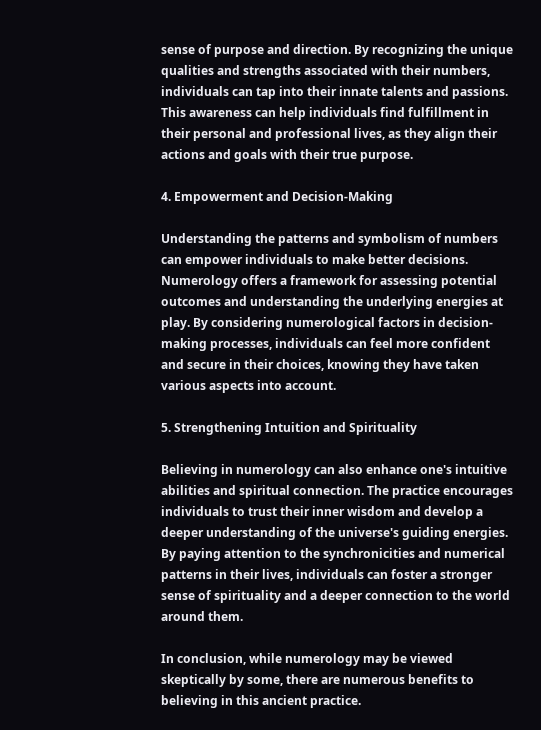sense of purpose and direction. By recognizing the unique qualities and strengths associated with their numbers, individuals can tap into their innate talents and passions. This awareness can help individuals find fulfillment in their personal and professional lives, as they align their actions and goals with their true purpose.

4. Empowerment and Decision-Making

Understanding the patterns and symbolism of numbers can empower individuals to make better decisions. Numerology offers a framework for assessing potential outcomes and understanding the underlying energies at play. By considering numerological factors in decision-making processes, individuals can feel more confident and secure in their choices, knowing they have taken various aspects into account.

5. Strengthening Intuition and Spirituality

Believing in numerology can also enhance one's intuitive abilities and spiritual connection. The practice encourages individuals to trust their inner wisdom and develop a deeper understanding of the universe's guiding energies. By paying attention to the synchronicities and numerical patterns in their lives, individuals can foster a stronger sense of spirituality and a deeper connection to the world around them.

In conclusion, while numerology may be viewed skeptically by some, there are numerous benefits to believing in this ancient practice.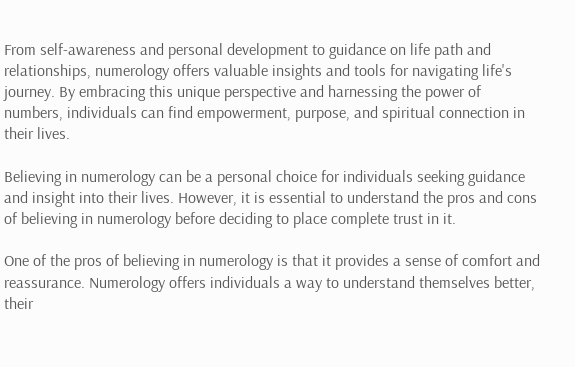From self-awareness and personal development to guidance on life path and relationships, numerology offers valuable insights and tools for navigating life's journey. By embracing this unique perspective and harnessing the power of numbers, individuals can find empowerment, purpose, and spiritual connection in their lives.

Believing in numerology can be a personal choice for individuals seeking guidance and insight into their lives. However, it is essential to understand the pros and cons of believing in numerology before deciding to place complete trust in it.

One of the pros of believing in numerology is that it provides a sense of comfort and reassurance. Numerology offers individuals a way to understand themselves better, their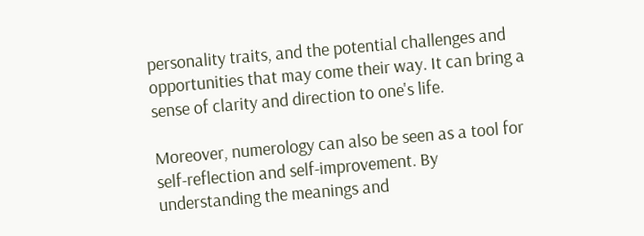personality traits, and the potential challenges and opportunities that may come their way. It can bring a sense of clarity and direction to one's life.

Moreover, numerology can also be seen as a tool for self-reflection and self-improvement. By understanding the meanings and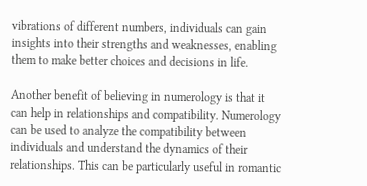vibrations of different numbers, individuals can gain insights into their strengths and weaknesses, enabling them to make better choices and decisions in life.

Another benefit of believing in numerology is that it can help in relationships and compatibility. Numerology can be used to analyze the compatibility between individuals and understand the dynamics of their relationships. This can be particularly useful in romantic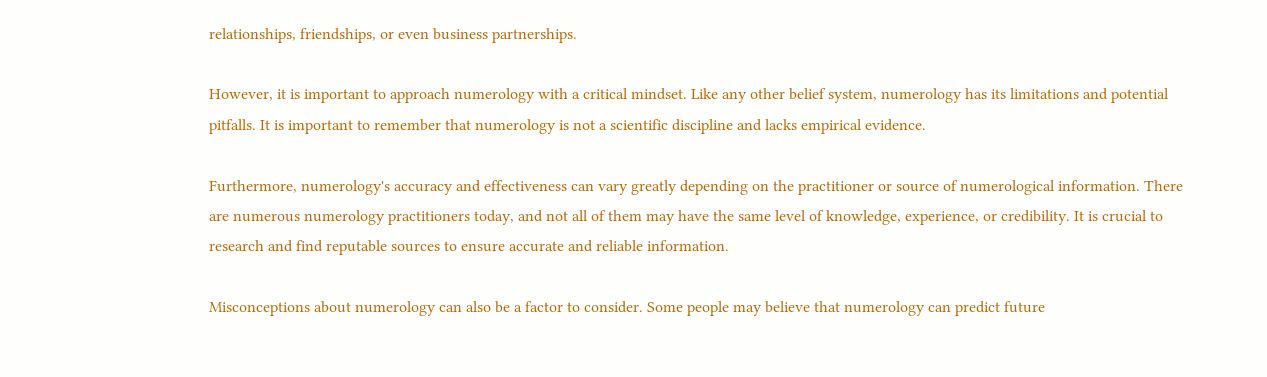relationships, friendships, or even business partnerships.

However, it is important to approach numerology with a critical mindset. Like any other belief system, numerology has its limitations and potential pitfalls. It is important to remember that numerology is not a scientific discipline and lacks empirical evidence.

Furthermore, numerology's accuracy and effectiveness can vary greatly depending on the practitioner or source of numerological information. There are numerous numerology practitioners today, and not all of them may have the same level of knowledge, experience, or credibility. It is crucial to research and find reputable sources to ensure accurate and reliable information.

Misconceptions about numerology can also be a factor to consider. Some people may believe that numerology can predict future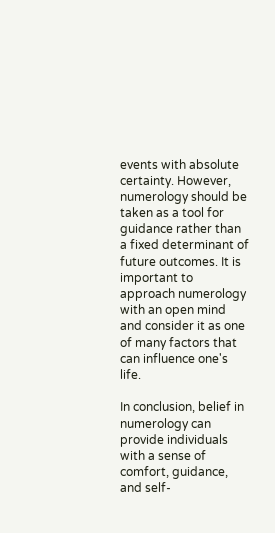events with absolute certainty. However, numerology should be taken as a tool for guidance rather than a fixed determinant of future outcomes. It is important to approach numerology with an open mind and consider it as one of many factors that can influence one's life.

In conclusion, belief in numerology can provide individuals with a sense of comfort, guidance, and self-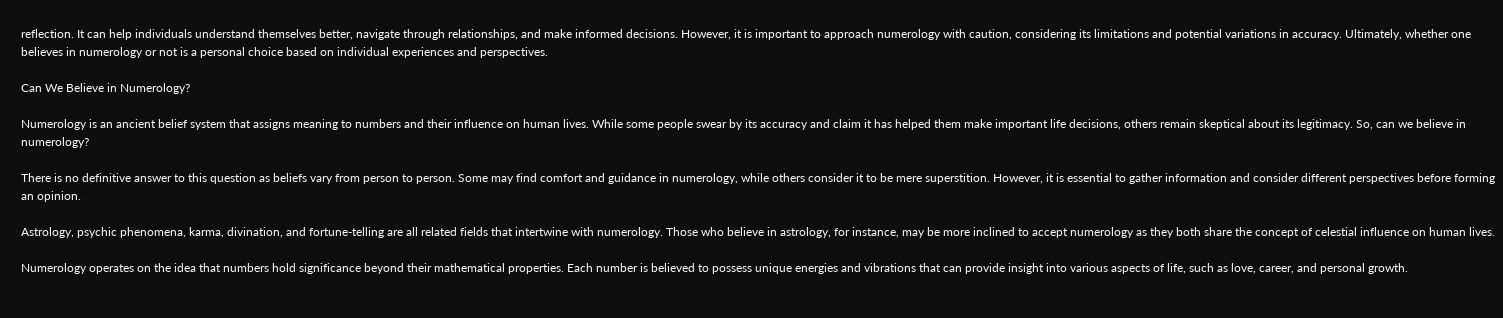reflection. It can help individuals understand themselves better, navigate through relationships, and make informed decisions. However, it is important to approach numerology with caution, considering its limitations and potential variations in accuracy. Ultimately, whether one believes in numerology or not is a personal choice based on individual experiences and perspectives.

Can We Believe in Numerology?

Numerology is an ancient belief system that assigns meaning to numbers and their influence on human lives. While some people swear by its accuracy and claim it has helped them make important life decisions, others remain skeptical about its legitimacy. So, can we believe in numerology?

There is no definitive answer to this question as beliefs vary from person to person. Some may find comfort and guidance in numerology, while others consider it to be mere superstition. However, it is essential to gather information and consider different perspectives before forming an opinion.

Astrology, psychic phenomena, karma, divination, and fortune-telling are all related fields that intertwine with numerology. Those who believe in astrology, for instance, may be more inclined to accept numerology as they both share the concept of celestial influence on human lives.

Numerology operates on the idea that numbers hold significance beyond their mathematical properties. Each number is believed to possess unique energies and vibrations that can provide insight into various aspects of life, such as love, career, and personal growth.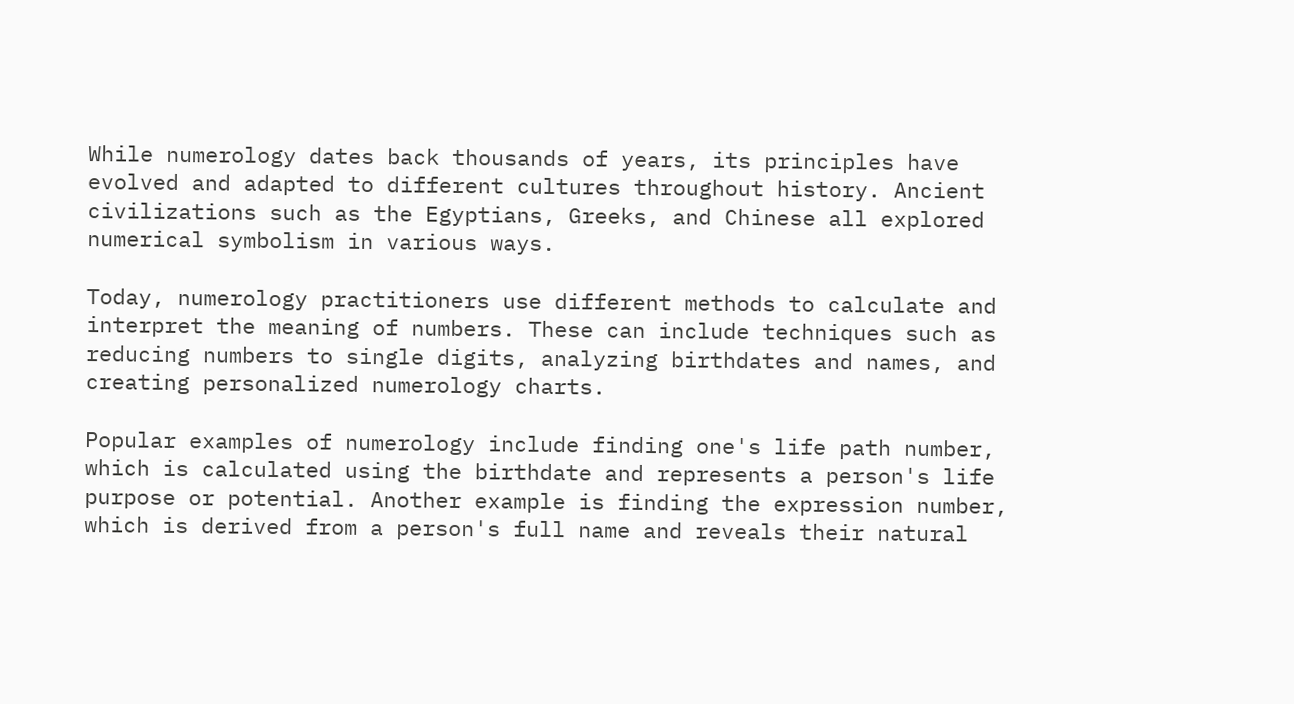While numerology dates back thousands of years, its principles have evolved and adapted to different cultures throughout history. Ancient civilizations such as the Egyptians, Greeks, and Chinese all explored numerical symbolism in various ways.

Today, numerology practitioners use different methods to calculate and interpret the meaning of numbers. These can include techniques such as reducing numbers to single digits, analyzing birthdates and names, and creating personalized numerology charts.

Popular examples of numerology include finding one's life path number, which is calculated using the birthdate and represents a person's life purpose or potential. Another example is finding the expression number, which is derived from a person's full name and reveals their natural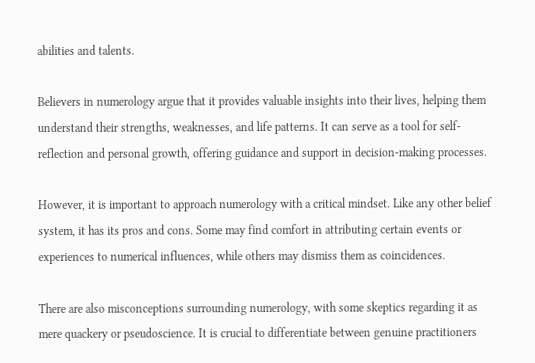abilities and talents.

Believers in numerology argue that it provides valuable insights into their lives, helping them understand their strengths, weaknesses, and life patterns. It can serve as a tool for self-reflection and personal growth, offering guidance and support in decision-making processes.

However, it is important to approach numerology with a critical mindset. Like any other belief system, it has its pros and cons. Some may find comfort in attributing certain events or experiences to numerical influences, while others may dismiss them as coincidences.

There are also misconceptions surrounding numerology, with some skeptics regarding it as mere quackery or pseudoscience. It is crucial to differentiate between genuine practitioners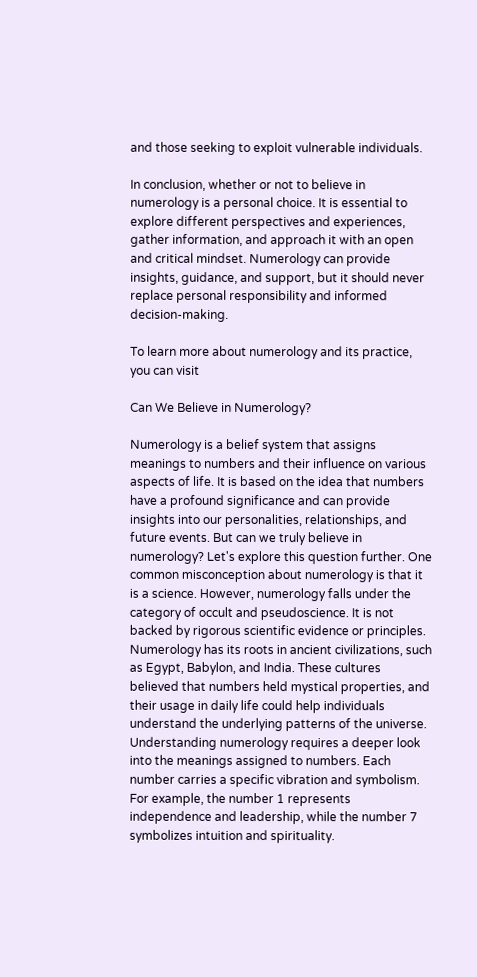and those seeking to exploit vulnerable individuals.

In conclusion, whether or not to believe in numerology is a personal choice. It is essential to explore different perspectives and experiences, gather information, and approach it with an open and critical mindset. Numerology can provide insights, guidance, and support, but it should never replace personal responsibility and informed decision-making.

To learn more about numerology and its practice, you can visit

Can We Believe in Numerology?

Numerology is a belief system that assigns meanings to numbers and their influence on various aspects of life. It is based on the idea that numbers have a profound significance and can provide insights into our personalities, relationships, and future events. But can we truly believe in numerology? Let's explore this question further. One common misconception about numerology is that it is a science. However, numerology falls under the category of occult and pseudoscience. It is not backed by rigorous scientific evidence or principles. Numerology has its roots in ancient civilizations, such as Egypt, Babylon, and India. These cultures believed that numbers held mystical properties, and their usage in daily life could help individuals understand the underlying patterns of the universe. Understanding numerology requires a deeper look into the meanings assigned to numbers. Each number carries a specific vibration and symbolism. For example, the number 1 represents independence and leadership, while the number 7 symbolizes intuition and spirituality.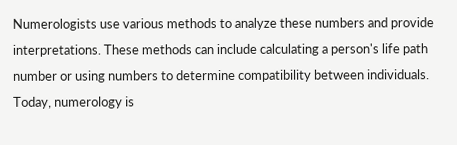Numerologists use various methods to analyze these numbers and provide interpretations. These methods can include calculating a person's life path number or using numbers to determine compatibility between individuals. Today, numerology is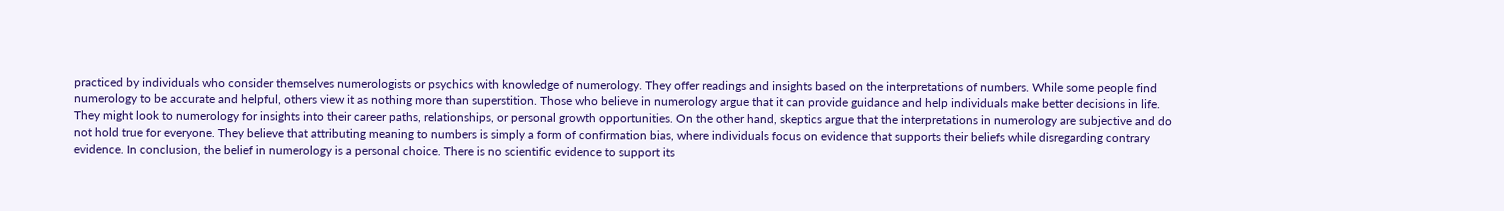practiced by individuals who consider themselves numerologists or psychics with knowledge of numerology. They offer readings and insights based on the interpretations of numbers. While some people find numerology to be accurate and helpful, others view it as nothing more than superstition. Those who believe in numerology argue that it can provide guidance and help individuals make better decisions in life. They might look to numerology for insights into their career paths, relationships, or personal growth opportunities. On the other hand, skeptics argue that the interpretations in numerology are subjective and do not hold true for everyone. They believe that attributing meaning to numbers is simply a form of confirmation bias, where individuals focus on evidence that supports their beliefs while disregarding contrary evidence. In conclusion, the belief in numerology is a personal choice. There is no scientific evidence to support its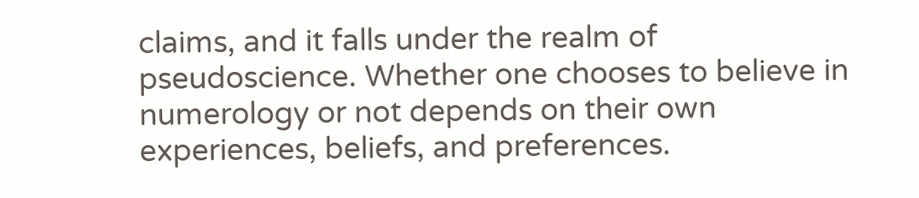claims, and it falls under the realm of pseudoscience. Whether one chooses to believe in numerology or not depends on their own experiences, beliefs, and preferences.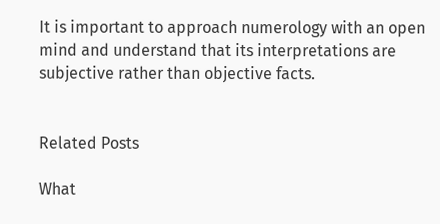It is important to approach numerology with an open mind and understand that its interpretations are subjective rather than objective facts.


Related Posts

What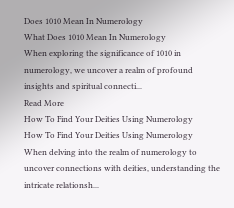Does 1010 Mean In Numerology
What Does 1010 Mean In Numerology
When exploring the significance of 1010 in numerology, we uncover a realm of profound insights and spiritual connecti...
Read More
How To Find Your Deities Using Numerology
How To Find Your Deities Using Numerology
When delving into the realm of numerology to uncover connections with deities, understanding the intricate relationsh...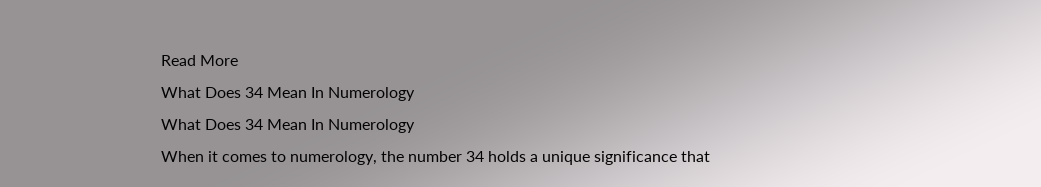Read More
What Does 34 Mean In Numerology
What Does 34 Mean In Numerology
When it comes to numerology, the number 34 holds a unique significance that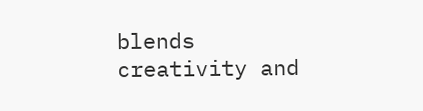blends creativity and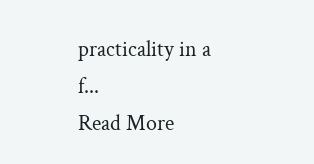practicality in a f...
Read More